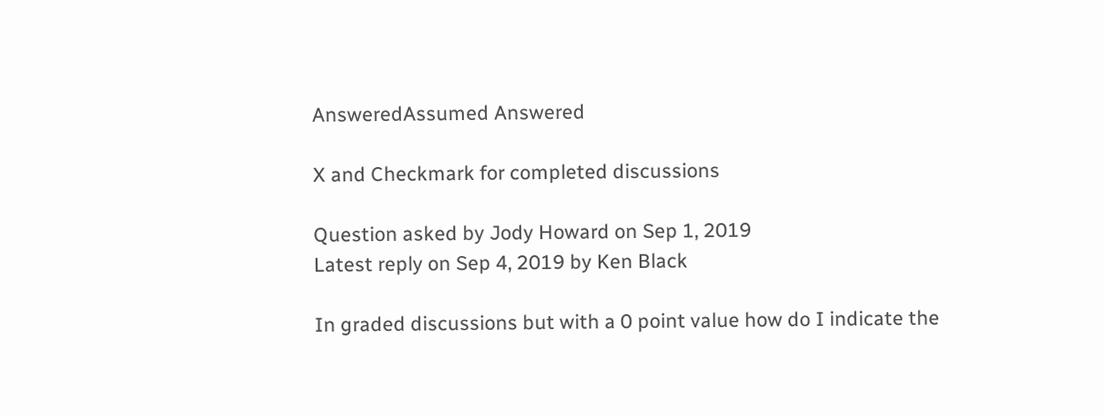AnsweredAssumed Answered

X and Checkmark for completed discussions

Question asked by Jody Howard on Sep 1, 2019
Latest reply on Sep 4, 2019 by Ken Black

In graded discussions but with a 0 point value how do I indicate the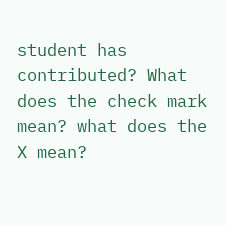student has contributed? What does the check mark mean? what does the X mean?